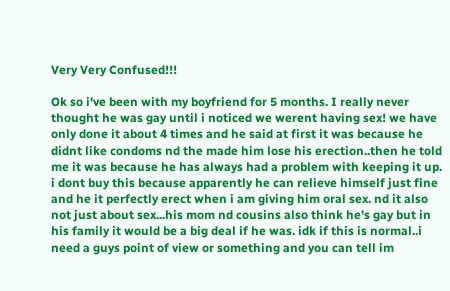Very Very Confused!!!

Ok so i've been with my boyfriend for 5 months. I really never thought he was gay until i noticed we werent having sex! we have only done it about 4 times and he said at first it was because he didnt like condoms nd the made him lose his erection..then he told me it was because he has always had a problem with keeping it up. i dont buy this because apparently he can relieve himself just fine and he it perfectly erect when i am giving him oral sex. nd it also not just about sex...his mom nd cousins also think he's gay but in his family it would be a big deal if he was. idk if this is normal..i need a guys point of view or something and you can tell im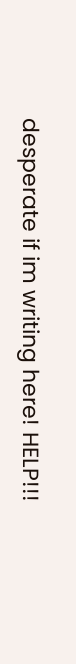desperate if im writing here! HELP!!!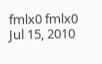fmlx0 fmlx0
Jul 15, 2010